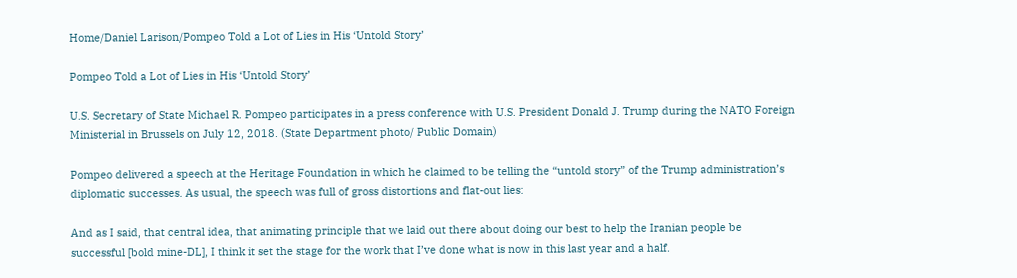Home/Daniel Larison/Pompeo Told a Lot of Lies in His ‘Untold Story’

Pompeo Told a Lot of Lies in His ‘Untold Story’

U.S. Secretary of State Michael R. Pompeo participates in a press conference with U.S. President Donald J. Trump during the NATO Foreign Ministerial in Brussels on July 12, 2018. (State Department photo/ Public Domain)

Pompeo delivered a speech at the Heritage Foundation in which he claimed to be telling the “untold story” of the Trump administration’s diplomatic successes. As usual, the speech was full of gross distortions and flat-out lies:

And as I said, that central idea, that animating principle that we laid out there about doing our best to help the Iranian people be successful [bold mine-DL], I think it set the stage for the work that I’ve done what is now in this last year and a half.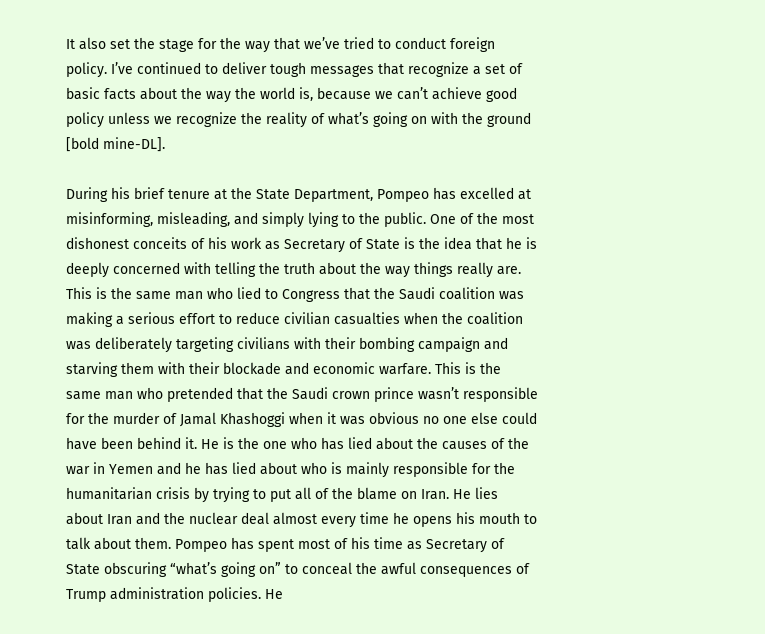It also set the stage for the way that we’ve tried to conduct foreign policy. I’ve continued to deliver tough messages that recognize a set of basic facts about the way the world is, because we can’t achieve good policy unless we recognize the reality of what’s going on with the ground [bold mine-DL].

During his brief tenure at the State Department, Pompeo has excelled at misinforming, misleading, and simply lying to the public. One of the most dishonest conceits of his work as Secretary of State is the idea that he is deeply concerned with telling the truth about the way things really are. This is the same man who lied to Congress that the Saudi coalition was making a serious effort to reduce civilian casualties when the coalition was deliberately targeting civilians with their bombing campaign and starving them with their blockade and economic warfare. This is the same man who pretended that the Saudi crown prince wasn’t responsible for the murder of Jamal Khashoggi when it was obvious no one else could have been behind it. He is the one who has lied about the causes of the war in Yemen and he has lied about who is mainly responsible for the humanitarian crisis by trying to put all of the blame on Iran. He lies about Iran and the nuclear deal almost every time he opens his mouth to talk about them. Pompeo has spent most of his time as Secretary of State obscuring “what’s going on” to conceal the awful consequences of Trump administration policies. He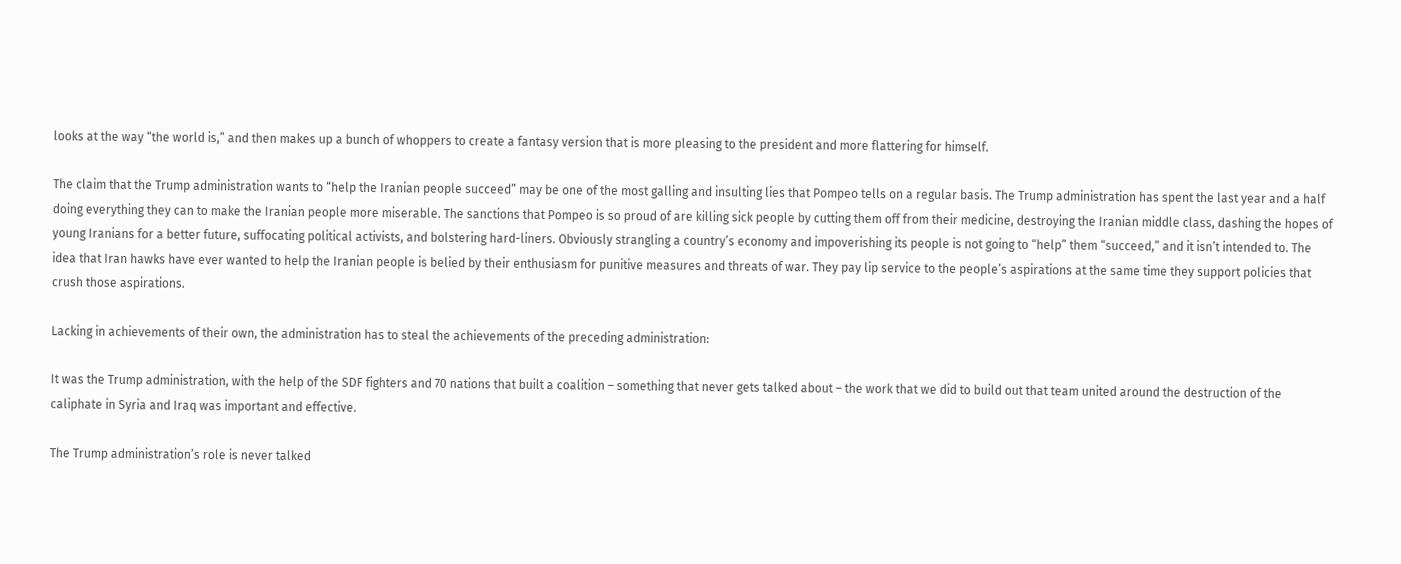looks at the way “the world is,” and then makes up a bunch of whoppers to create a fantasy version that is more pleasing to the president and more flattering for himself.

The claim that the Trump administration wants to “help the Iranian people succeed” may be one of the most galling and insulting lies that Pompeo tells on a regular basis. The Trump administration has spent the last year and a half doing everything they can to make the Iranian people more miserable. The sanctions that Pompeo is so proud of are killing sick people by cutting them off from their medicine, destroying the Iranian middle class, dashing the hopes of young Iranians for a better future, suffocating political activists, and bolstering hard-liners. Obviously strangling a country’s economy and impoverishing its people is not going to “help” them “succeed,” and it isn’t intended to. The idea that Iran hawks have ever wanted to help the Iranian people is belied by their enthusiasm for punitive measures and threats of war. They pay lip service to the people’s aspirations at the same time they support policies that crush those aspirations.

Lacking in achievements of their own, the administration has to steal the achievements of the preceding administration:

It was the Trump administration, with the help of the SDF fighters and 70 nations that built a coalition – something that never gets talked about – the work that we did to build out that team united around the destruction of the caliphate in Syria and Iraq was important and effective.

The Trump administration’s role is never talked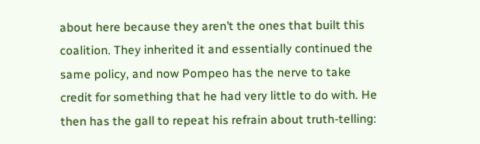about here because they aren’t the ones that built this coalition. They inherited it and essentially continued the same policy, and now Pompeo has the nerve to take credit for something that he had very little to do with. He then has the gall to repeat his refrain about truth-telling: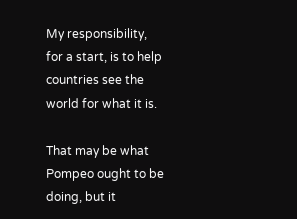My responsibility, for a start, is to help countries see the world for what it is.

That may be what Pompeo ought to be doing, but it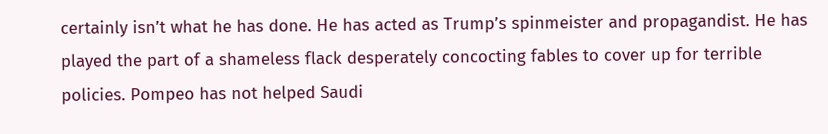certainly isn’t what he has done. He has acted as Trump’s spinmeister and propagandist. He has played the part of a shameless flack desperately concocting fables to cover up for terrible policies. Pompeo has not helped Saudi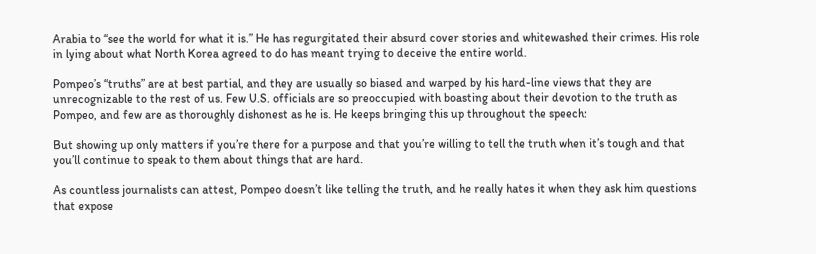Arabia to “see the world for what it is.” He has regurgitated their absurd cover stories and whitewashed their crimes. His role in lying about what North Korea agreed to do has meant trying to deceive the entire world.

Pompeo’s “truths” are at best partial, and they are usually so biased and warped by his hard-line views that they are unrecognizable to the rest of us. Few U.S. officials are so preoccupied with boasting about their devotion to the truth as Pompeo, and few are as thoroughly dishonest as he is. He keeps bringing this up throughout the speech:

But showing up only matters if you’re there for a purpose and that you’re willing to tell the truth when it’s tough and that you’ll continue to speak to them about things that are hard.

As countless journalists can attest, Pompeo doesn’t like telling the truth, and he really hates it when they ask him questions that expose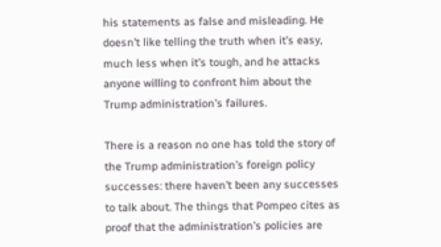his statements as false and misleading. He doesn’t like telling the truth when it’s easy, much less when it’s tough, and he attacks anyone willing to confront him about the Trump administration’s failures.

There is a reason no one has told the story of the Trump administration’s foreign policy successes: there haven’t been any successes to talk about. The things that Pompeo cites as proof that the administration’s policies are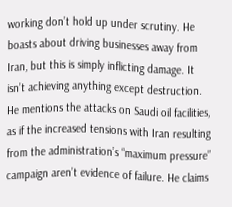working don’t hold up under scrutiny. He boasts about driving businesses away from Iran, but this is simply inflicting damage. It isn’t achieving anything except destruction. He mentions the attacks on Saudi oil facilities, as if the increased tensions with Iran resulting from the administration’s “maximum pressure” campaign aren’t evidence of failure. He claims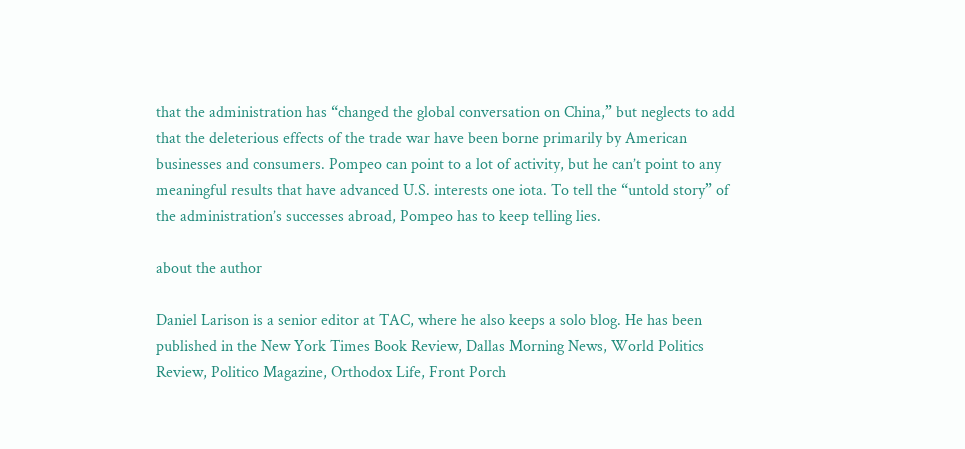that the administration has “changed the global conversation on China,” but neglects to add that the deleterious effects of the trade war have been borne primarily by American businesses and consumers. Pompeo can point to a lot of activity, but he can’t point to any meaningful results that have advanced U.S. interests one iota. To tell the “untold story” of the administration’s successes abroad, Pompeo has to keep telling lies.

about the author

Daniel Larison is a senior editor at TAC, where he also keeps a solo blog. He has been published in the New York Times Book Review, Dallas Morning News, World Politics Review, Politico Magazine, Orthodox Life, Front Porch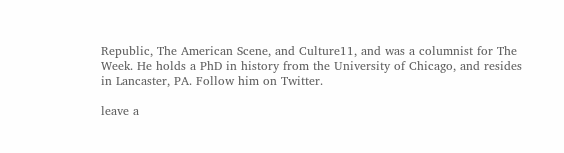Republic, The American Scene, and Culture11, and was a columnist for The Week. He holds a PhD in history from the University of Chicago, and resides in Lancaster, PA. Follow him on Twitter.

leave a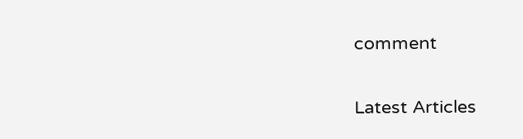comment

Latest Articles